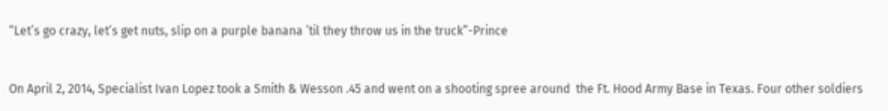“Let’s go crazy, let’s get nuts, slip on a purple banana ’til they throw us in the truck”-Prince


On April 2, 2014, Specialist Ivan Lopez took a Smith & Wesson .45 and went on a shooting spree around  the Ft. Hood Army Base in Texas. Four other soldiers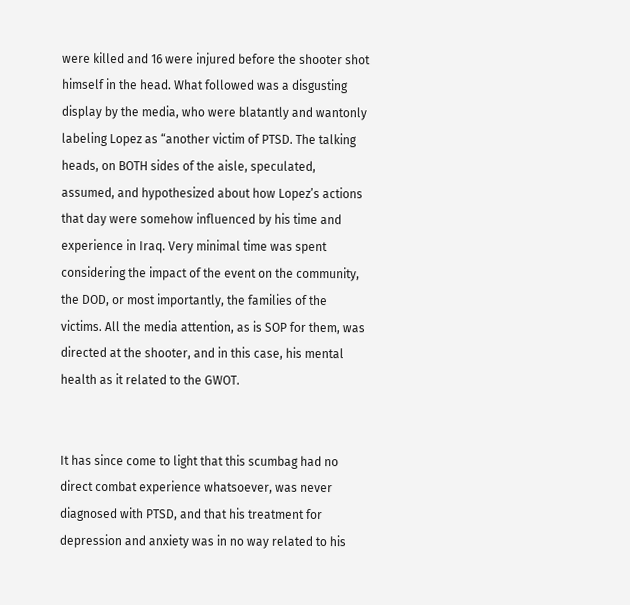were killed and 16 were injured before the shooter shot himself in the head. What followed was a disgusting display by the media, who were blatantly and wantonly labeling Lopez as “another victim of PTSD. The talking heads, on BOTH sides of the aisle, speculated, assumed, and hypothesized about how Lopez’s actions that day were somehow influenced by his time and experience in Iraq. Very minimal time was spent considering the impact of the event on the community, the DOD, or most importantly, the families of the victims. All the media attention, as is SOP for them, was directed at the shooter, and in this case, his mental health as it related to the GWOT.


It has since come to light that this scumbag had no direct combat experience whatsoever, was never diagnosed with PTSD, and that his treatment for depression and anxiety was in no way related to his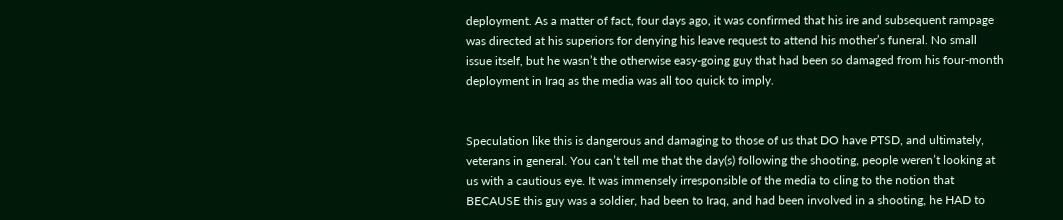deployment. As a matter of fact, four days ago, it was confirmed that his ire and subsequent rampage was directed at his superiors for denying his leave request to attend his mother’s funeral. No small issue itself, but he wasn’t the otherwise easy-going guy that had been so damaged from his four-month deployment in Iraq as the media was all too quick to imply.


Speculation like this is dangerous and damaging to those of us that DO have PTSD, and ultimately, veterans in general. You can’t tell me that the day(s) following the shooting, people weren’t looking at us with a cautious eye. It was immensely irresponsible of the media to cling to the notion that BECAUSE this guy was a soldier, had been to Iraq, and had been involved in a shooting, he HAD to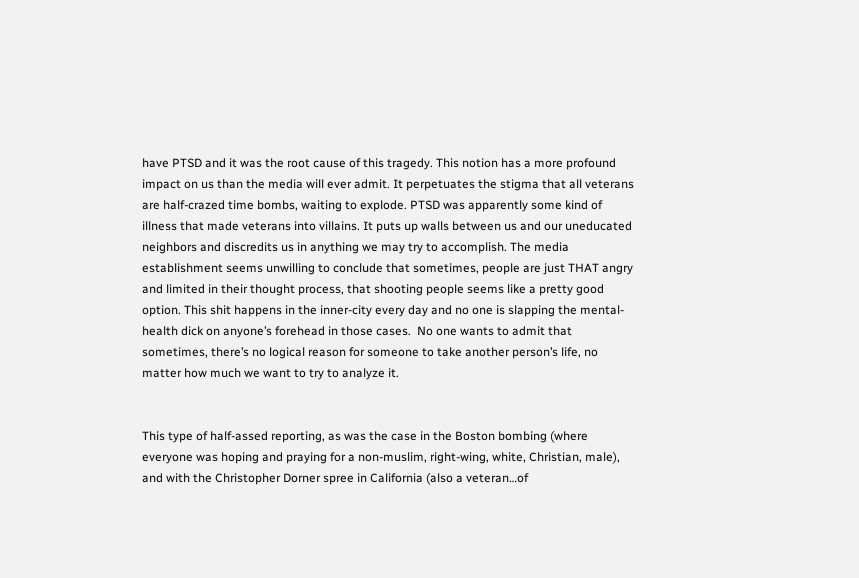have PTSD and it was the root cause of this tragedy. This notion has a more profound impact on us than the media will ever admit. It perpetuates the stigma that all veterans are half-crazed time bombs, waiting to explode. PTSD was apparently some kind of illness that made veterans into villains. It puts up walls between us and our uneducated neighbors and discredits us in anything we may try to accomplish. The media establishment seems unwilling to conclude that sometimes, people are just THAT angry and limited in their thought process, that shooting people seems like a pretty good option. This shit happens in the inner-city every day and no one is slapping the mental-health dick on anyone’s forehead in those cases.  No one wants to admit that sometimes, there’s no logical reason for someone to take another person’s life, no matter how much we want to try to analyze it.


This type of half-assed reporting, as was the case in the Boston bombing (where everyone was hoping and praying for a non-muslim, right-wing, white, Christian, male), and with the Christopher Dorner spree in California (also a veteran…of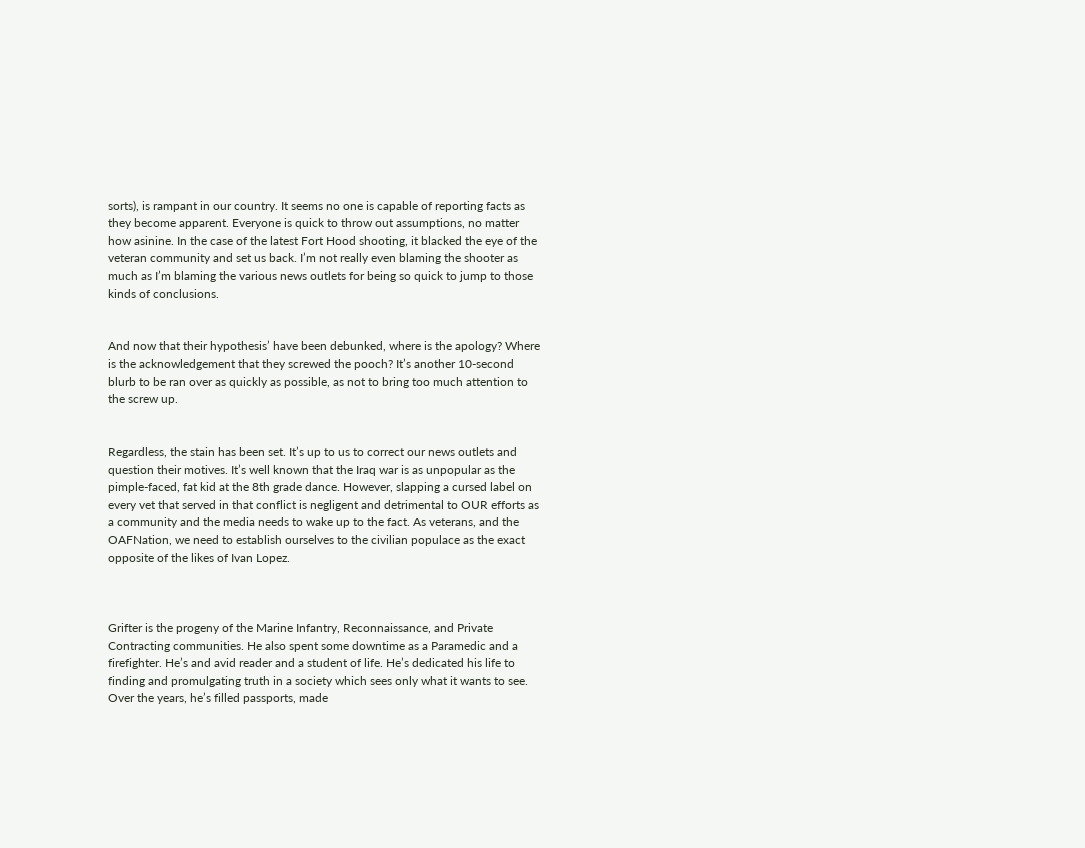sorts), is rampant in our country. It seems no one is capable of reporting facts as they become apparent. Everyone is quick to throw out assumptions, no matter how asinine. In the case of the latest Fort Hood shooting, it blacked the eye of the veteran community and set us back. I’m not really even blaming the shooter as much as I’m blaming the various news outlets for being so quick to jump to those kinds of conclusions.


And now that their hypothesis’ have been debunked, where is the apology? Where is the acknowledgement that they screwed the pooch? It’s another 10-second blurb to be ran over as quickly as possible, as not to bring too much attention to the screw up.


Regardless, the stain has been set. It’s up to us to correct our news outlets and question their motives. It’s well known that the Iraq war is as unpopular as the pimple-faced, fat kid at the 8th grade dance. However, slapping a cursed label on every vet that served in that conflict is negligent and detrimental to OUR efforts as a community and the media needs to wake up to the fact. As veterans, and the OAFNation, we need to establish ourselves to the civilian populace as the exact opposite of the likes of Ivan Lopez.



Grifter is the progeny of the Marine Infantry, Reconnaissance, and Private Contracting communities. He also spent some downtime as a Paramedic and a firefighter. He’s and avid reader and a student of life. He’s dedicated his life to finding and promulgating truth in a society which sees only what it wants to see. Over the years, he’s filled passports, made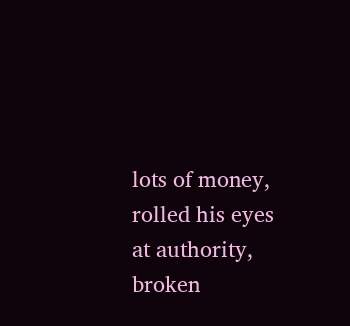lots of money, rolled his eyes at authority, broken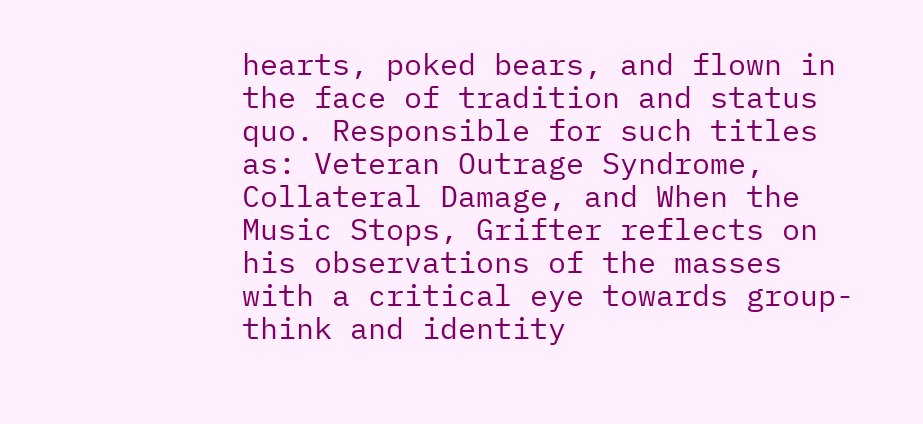hearts, poked bears, and flown in the face of tradition and status quo. Responsible for such titles as: Veteran Outrage Syndrome, Collateral Damage, and When the Music Stops, Grifter reflects on his observations of the masses with a critical eye towards group-think and identity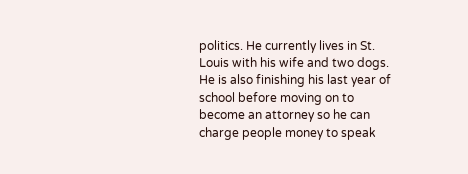politics. He currently lives in St. Louis with his wife and two dogs. He is also finishing his last year of school before moving on to become an attorney so he can charge people money to speak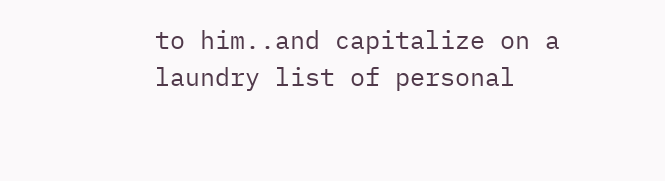to him..and capitalize on a laundry list of personal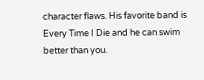character flaws. His favorite band is Every Time I Die and he can swim better than you.